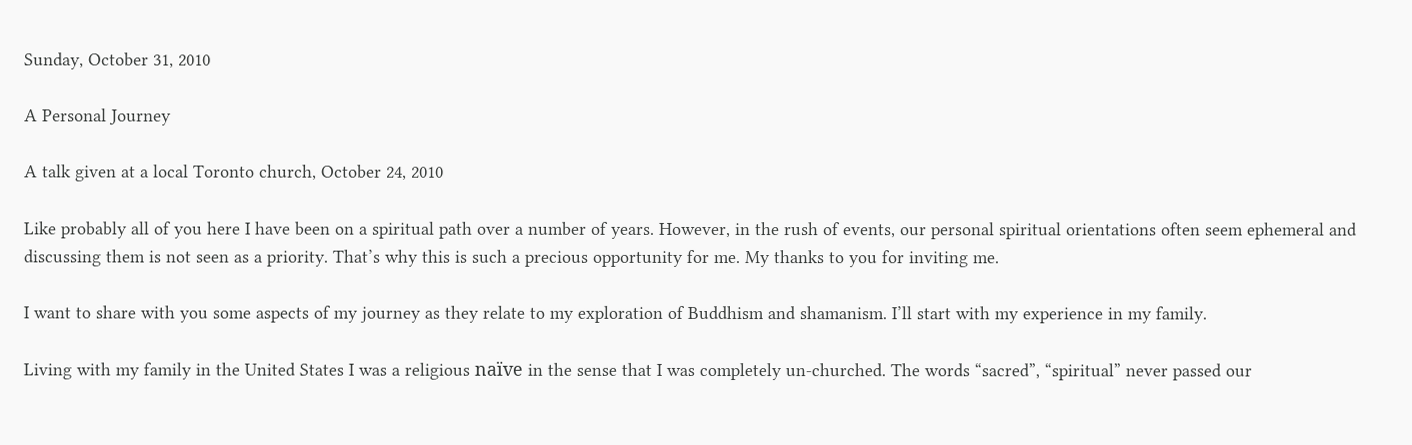Sunday, October 31, 2010

A Personal Journey

A talk given at a local Toronto church, October 24, 2010

Like probably all of you here I have been on a spiritual path over a number of years. However, in the rush of events, our personal spiritual orientations often seem ephemeral and discussing them is not seen as a priority. That’s why this is such a precious opportunity for me. My thanks to you for inviting me.

I want to share with you some aspects of my journey as they relate to my exploration of Buddhism and shamanism. I’ll start with my experience in my family.

Living with my family in the United States I was a religious naïve in the sense that I was completely un-churched. The words “sacred”, “spiritual” never passed our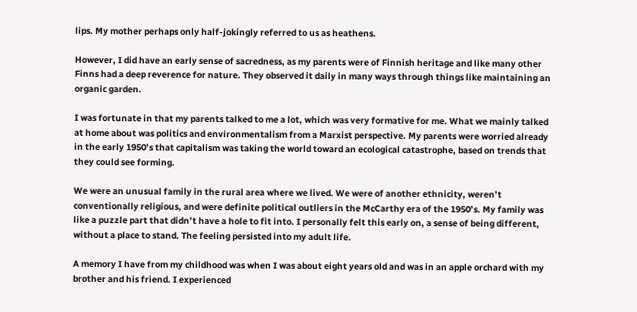lips. My mother perhaps only half-jokingly referred to us as heathens.

However, I did have an early sense of sacredness, as my parents were of Finnish heritage and like many other Finns had a deep reverence for nature. They observed it daily in many ways through things like maintaining an organic garden.

I was fortunate in that my parents talked to me a lot, which was very formative for me. What we mainly talked at home about was politics and environmentalism from a Marxist perspective. My parents were worried already in the early 1950’s that capitalism was taking the world toward an ecological catastrophe, based on trends that they could see forming.

We were an unusual family in the rural area where we lived. We were of another ethnicity, weren’t conventionally religious, and were definite political outliers in the McCarthy era of the 1950’s. My family was like a puzzle part that didn’t have a hole to fit into. I personally felt this early on, a sense of being different, without a place to stand. The feeling persisted into my adult life.

A memory I have from my childhood was when I was about eight years old and was in an apple orchard with my brother and his friend. I experienced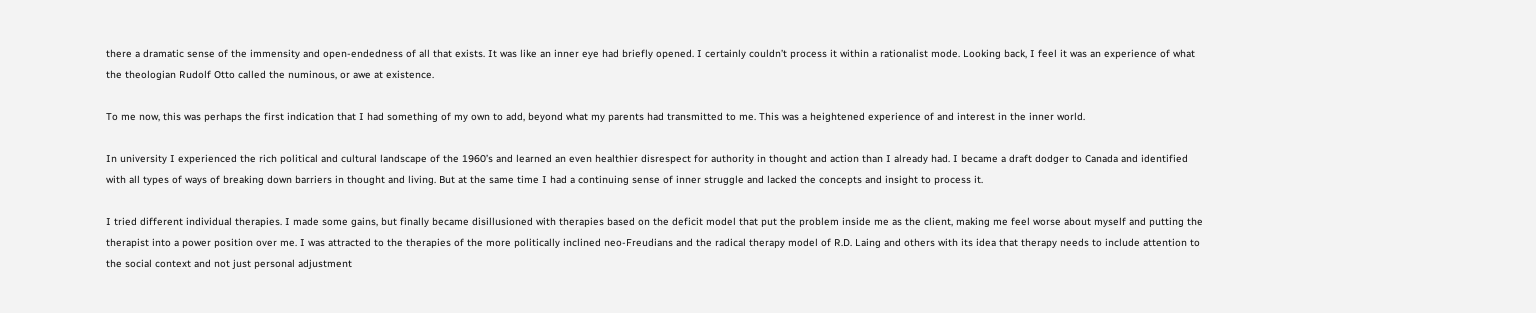there a dramatic sense of the immensity and open-endedness of all that exists. It was like an inner eye had briefly opened. I certainly couldn’t process it within a rationalist mode. Looking back, I feel it was an experience of what the theologian Rudolf Otto called the numinous, or awe at existence.

To me now, this was perhaps the first indication that I had something of my own to add, beyond what my parents had transmitted to me. This was a heightened experience of and interest in the inner world.

In university I experienced the rich political and cultural landscape of the 1960’s and learned an even healthier disrespect for authority in thought and action than I already had. I became a draft dodger to Canada and identified with all types of ways of breaking down barriers in thought and living. But at the same time I had a continuing sense of inner struggle and lacked the concepts and insight to process it.

I tried different individual therapies. I made some gains, but finally became disillusioned with therapies based on the deficit model that put the problem inside me as the client, making me feel worse about myself and putting the therapist into a power position over me. I was attracted to the therapies of the more politically inclined neo-Freudians and the radical therapy model of R.D. Laing and others with its idea that therapy needs to include attention to the social context and not just personal adjustment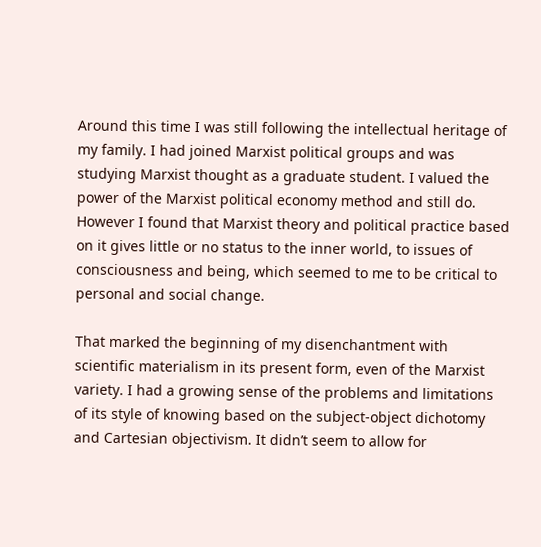Around this time I was still following the intellectual heritage of my family. I had joined Marxist political groups and was studying Marxist thought as a graduate student. I valued the power of the Marxist political economy method and still do. However I found that Marxist theory and political practice based on it gives little or no status to the inner world, to issues of consciousness and being, which seemed to me to be critical to personal and social change.

That marked the beginning of my disenchantment with scientific materialism in its present form, even of the Marxist variety. I had a growing sense of the problems and limitations of its style of knowing based on the subject-object dichotomy and Cartesian objectivism. It didn’t seem to allow for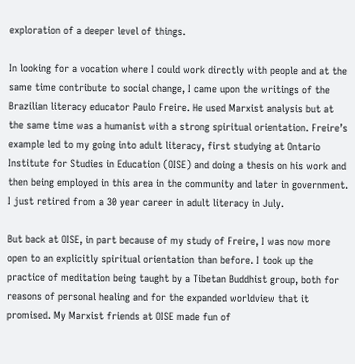exploration of a deeper level of things.

In looking for a vocation where I could work directly with people and at the same time contribute to social change, I came upon the writings of the Brazilian literacy educator Paulo Freire. He used Marxist analysis but at the same time was a humanist with a strong spiritual orientation. Freire’s example led to my going into adult literacy, first studying at Ontario Institute for Studies in Education (OISE) and doing a thesis on his work and then being employed in this area in the community and later in government. I just retired from a 30 year career in adult literacy in July.

But back at OISE, in part because of my study of Freire, I was now more open to an explicitly spiritual orientation than before. I took up the practice of meditation being taught by a Tibetan Buddhist group, both for reasons of personal healing and for the expanded worldview that it promised. My Marxist friends at OISE made fun of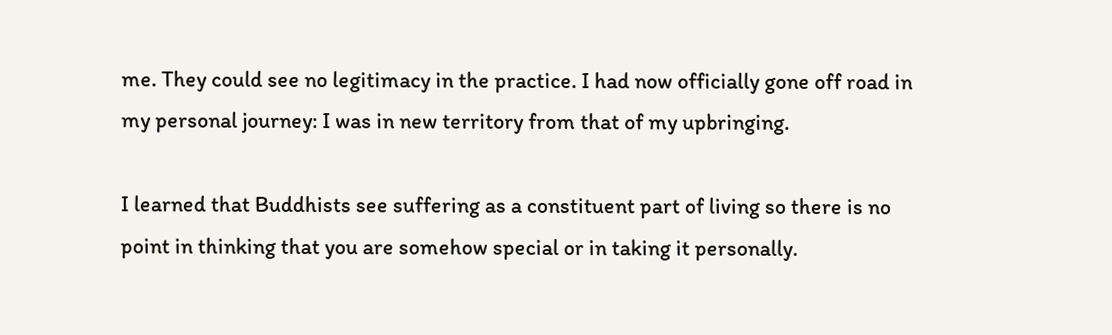me. They could see no legitimacy in the practice. I had now officially gone off road in my personal journey: I was in new territory from that of my upbringing.

I learned that Buddhists see suffering as a constituent part of living so there is no point in thinking that you are somehow special or in taking it personally.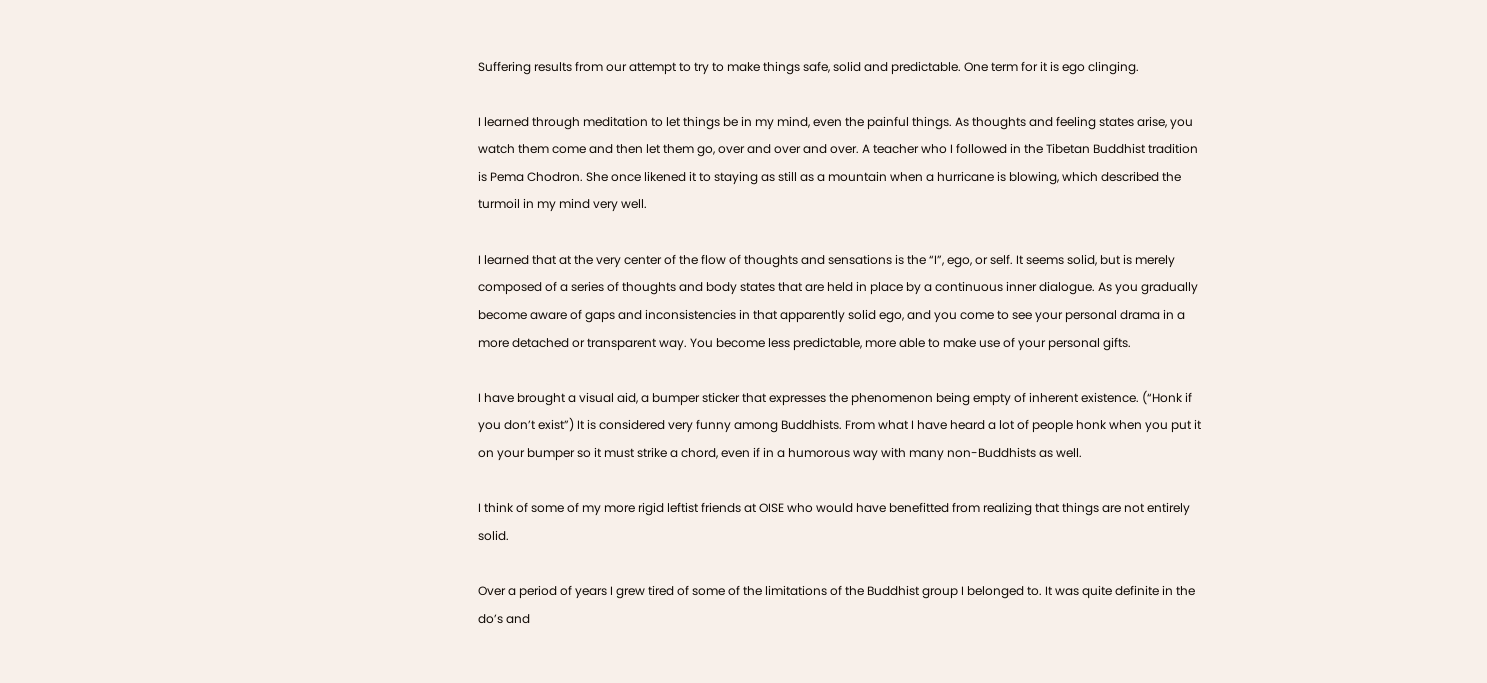Suffering results from our attempt to try to make things safe, solid and predictable. One term for it is ego clinging.

I learned through meditation to let things be in my mind, even the painful things. As thoughts and feeling states arise, you watch them come and then let them go, over and over and over. A teacher who I followed in the Tibetan Buddhist tradition is Pema Chodron. She once likened it to staying as still as a mountain when a hurricane is blowing, which described the turmoil in my mind very well.

I learned that at the very center of the flow of thoughts and sensations is the “I”, ego, or self. It seems solid, but is merely composed of a series of thoughts and body states that are held in place by a continuous inner dialogue. As you gradually become aware of gaps and inconsistencies in that apparently solid ego, and you come to see your personal drama in a more detached or transparent way. You become less predictable, more able to make use of your personal gifts.

I have brought a visual aid, a bumper sticker that expresses the phenomenon being empty of inherent existence. (“Honk if you don’t exist”) It is considered very funny among Buddhists. From what I have heard a lot of people honk when you put it on your bumper so it must strike a chord, even if in a humorous way with many non-Buddhists as well.

I think of some of my more rigid leftist friends at OISE who would have benefitted from realizing that things are not entirely solid.

Over a period of years I grew tired of some of the limitations of the Buddhist group I belonged to. It was quite definite in the do’s and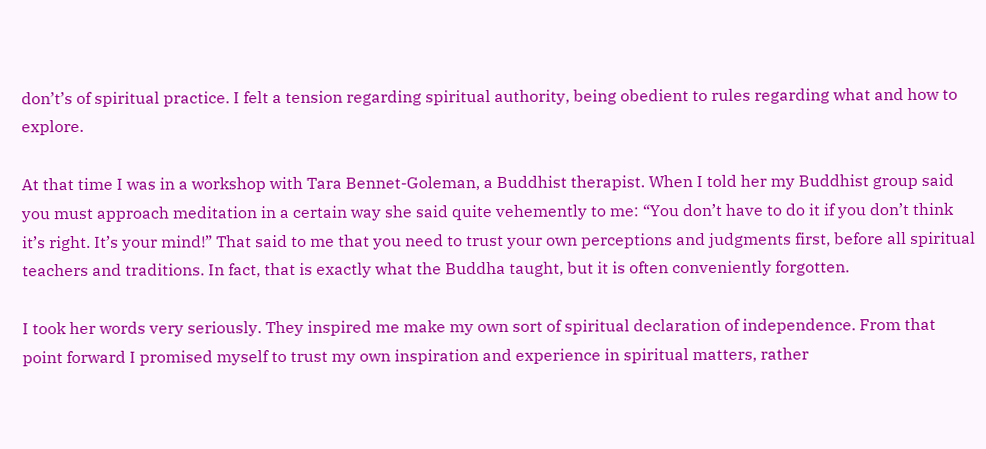don’t’s of spiritual practice. I felt a tension regarding spiritual authority, being obedient to rules regarding what and how to explore.

At that time I was in a workshop with Tara Bennet-Goleman, a Buddhist therapist. When I told her my Buddhist group said you must approach meditation in a certain way she said quite vehemently to me: “You don’t have to do it if you don’t think it’s right. It’s your mind!” That said to me that you need to trust your own perceptions and judgments first, before all spiritual teachers and traditions. In fact, that is exactly what the Buddha taught, but it is often conveniently forgotten.

I took her words very seriously. They inspired me make my own sort of spiritual declaration of independence. From that point forward I promised myself to trust my own inspiration and experience in spiritual matters, rather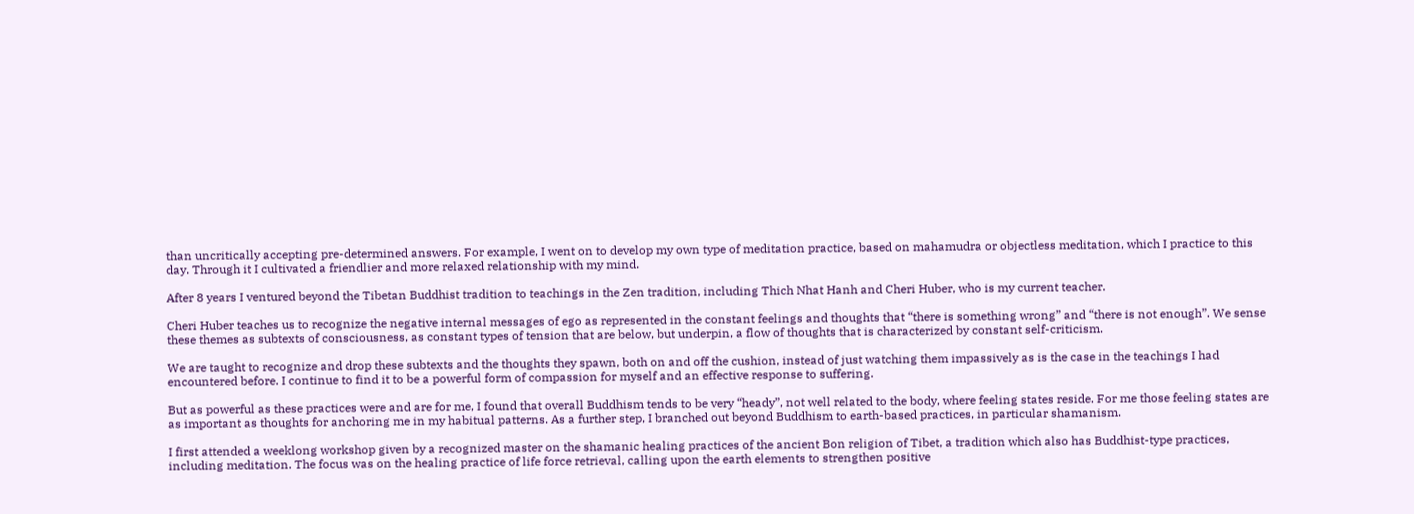than uncritically accepting pre-determined answers. For example, I went on to develop my own type of meditation practice, based on mahamudra or objectless meditation, which I practice to this day. Through it I cultivated a friendlier and more relaxed relationship with my mind.

After 8 years I ventured beyond the Tibetan Buddhist tradition to teachings in the Zen tradition, including Thich Nhat Hanh and Cheri Huber, who is my current teacher.

Cheri Huber teaches us to recognize the negative internal messages of ego as represented in the constant feelings and thoughts that “there is something wrong” and “there is not enough”. We sense these themes as subtexts of consciousness, as constant types of tension that are below, but underpin, a flow of thoughts that is characterized by constant self-criticism.

We are taught to recognize and drop these subtexts and the thoughts they spawn, both on and off the cushion, instead of just watching them impassively as is the case in the teachings I had encountered before. I continue to find it to be a powerful form of compassion for myself and an effective response to suffering.

But as powerful as these practices were and are for me, I found that overall Buddhism tends to be very “heady”, not well related to the body, where feeling states reside. For me those feeling states are as important as thoughts for anchoring me in my habitual patterns. As a further step, I branched out beyond Buddhism to earth-based practices, in particular shamanism.

I first attended a weeklong workshop given by a recognized master on the shamanic healing practices of the ancient Bon religion of Tibet, a tradition which also has Buddhist-type practices, including meditation. The focus was on the healing practice of life force retrieval, calling upon the earth elements to strengthen positive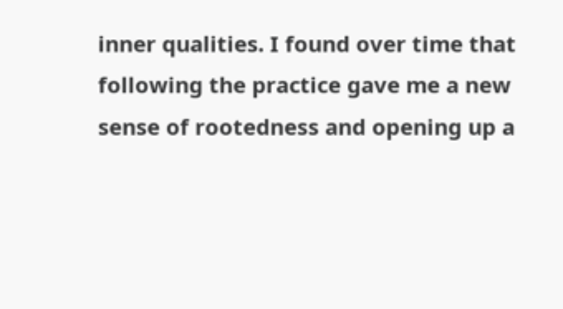inner qualities. I found over time that following the practice gave me a new sense of rootedness and opening up a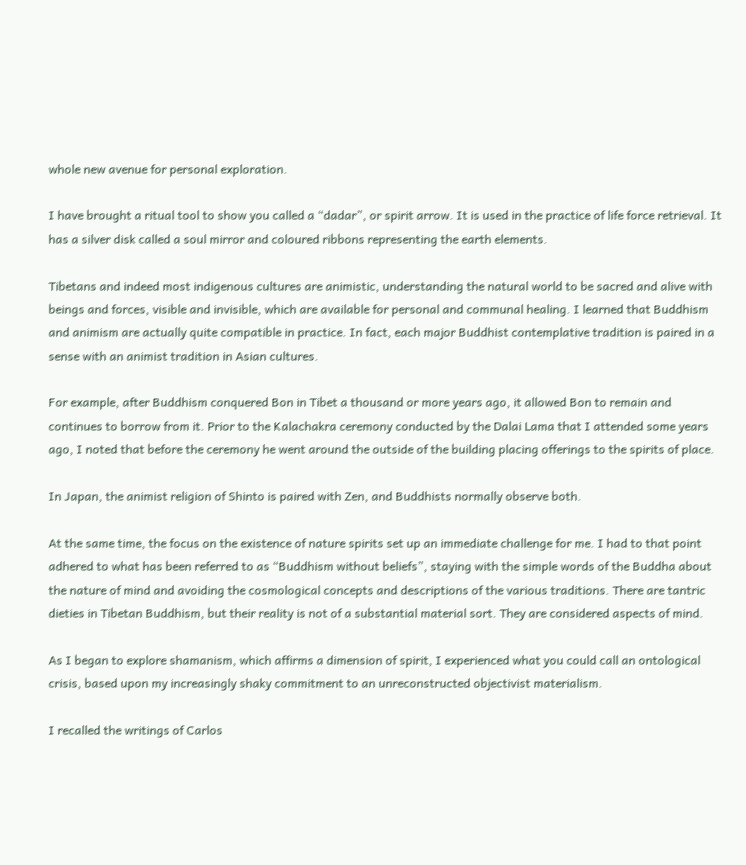whole new avenue for personal exploration.

I have brought a ritual tool to show you called a “dadar”, or spirit arrow. It is used in the practice of life force retrieval. It has a silver disk called a soul mirror and coloured ribbons representing the earth elements.

Tibetans and indeed most indigenous cultures are animistic, understanding the natural world to be sacred and alive with beings and forces, visible and invisible, which are available for personal and communal healing. I learned that Buddhism and animism are actually quite compatible in practice. In fact, each major Buddhist contemplative tradition is paired in a sense with an animist tradition in Asian cultures.

For example, after Buddhism conquered Bon in Tibet a thousand or more years ago, it allowed Bon to remain and continues to borrow from it. Prior to the Kalachakra ceremony conducted by the Dalai Lama that I attended some years ago, I noted that before the ceremony he went around the outside of the building placing offerings to the spirits of place.

In Japan, the animist religion of Shinto is paired with Zen, and Buddhists normally observe both.

At the same time, the focus on the existence of nature spirits set up an immediate challenge for me. I had to that point adhered to what has been referred to as “Buddhism without beliefs”, staying with the simple words of the Buddha about the nature of mind and avoiding the cosmological concepts and descriptions of the various traditions. There are tantric dieties in Tibetan Buddhism, but their reality is not of a substantial material sort. They are considered aspects of mind.

As I began to explore shamanism, which affirms a dimension of spirit, I experienced what you could call an ontological crisis, based upon my increasingly shaky commitment to an unreconstructed objectivist materialism.

I recalled the writings of Carlos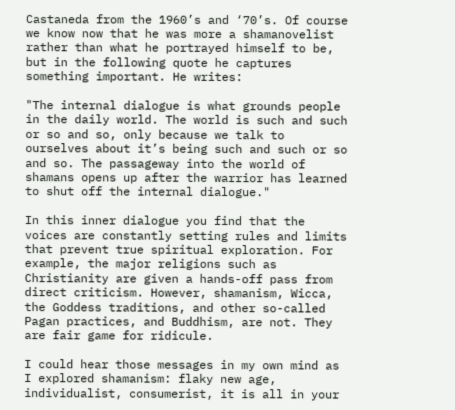Castaneda from the 1960’s and ‘70’s. Of course we know now that he was more a shamanovelist rather than what he portrayed himself to be, but in the following quote he captures something important. He writes:

"The internal dialogue is what grounds people in the daily world. The world is such and such or so and so, only because we talk to ourselves about it’s being such and such or so and so. The passageway into the world of shamans opens up after the warrior has learned to shut off the internal dialogue."

In this inner dialogue you find that the voices are constantly setting rules and limits that prevent true spiritual exploration. For example, the major religions such as Christianity are given a hands-off pass from direct criticism. However, shamanism, Wicca, the Goddess traditions, and other so-called Pagan practices, and Buddhism, are not. They are fair game for ridicule.

I could hear those messages in my own mind as I explored shamanism: flaky new age, individualist, consumerist, it is all in your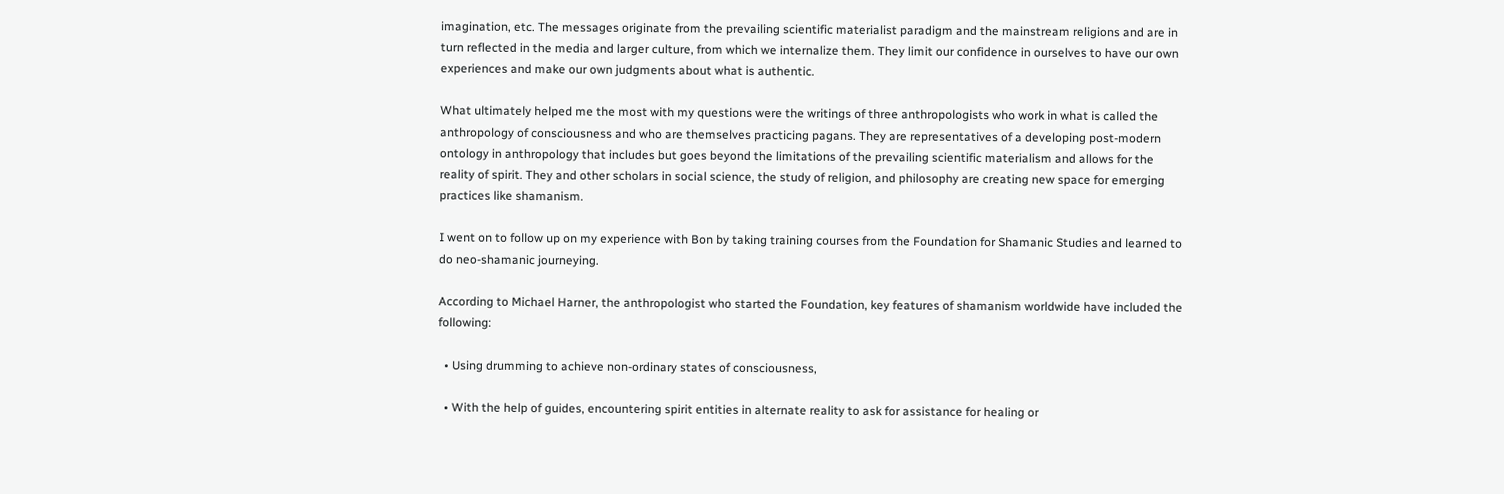imagination, etc. The messages originate from the prevailing scientific materialist paradigm and the mainstream religions and are in turn reflected in the media and larger culture, from which we internalize them. They limit our confidence in ourselves to have our own experiences and make our own judgments about what is authentic.

What ultimately helped me the most with my questions were the writings of three anthropologists who work in what is called the anthropology of consciousness and who are themselves practicing pagans. They are representatives of a developing post-modern ontology in anthropology that includes but goes beyond the limitations of the prevailing scientific materialism and allows for the reality of spirit. They and other scholars in social science, the study of religion, and philosophy are creating new space for emerging practices like shamanism.

I went on to follow up on my experience with Bon by taking training courses from the Foundation for Shamanic Studies and learned to do neo-shamanic journeying.

According to Michael Harner, the anthropologist who started the Foundation, key features of shamanism worldwide have included the following:

  • Using drumming to achieve non-ordinary states of consciousness,

  • With the help of guides, encountering spirit entities in alternate reality to ask for assistance for healing or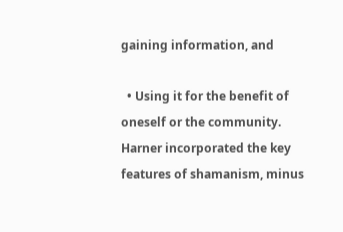gaining information, and

  • Using it for the benefit of oneself or the community.
Harner incorporated the key features of shamanism, minus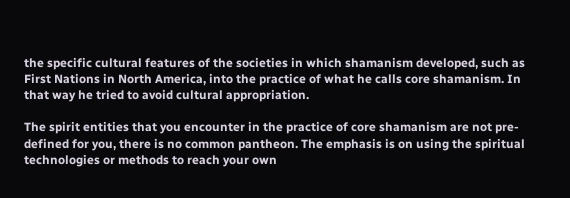the specific cultural features of the societies in which shamanism developed, such as First Nations in North America, into the practice of what he calls core shamanism. In that way he tried to avoid cultural appropriation.

The spirit entities that you encounter in the practice of core shamanism are not pre-defined for you, there is no common pantheon. The emphasis is on using the spiritual technologies or methods to reach your own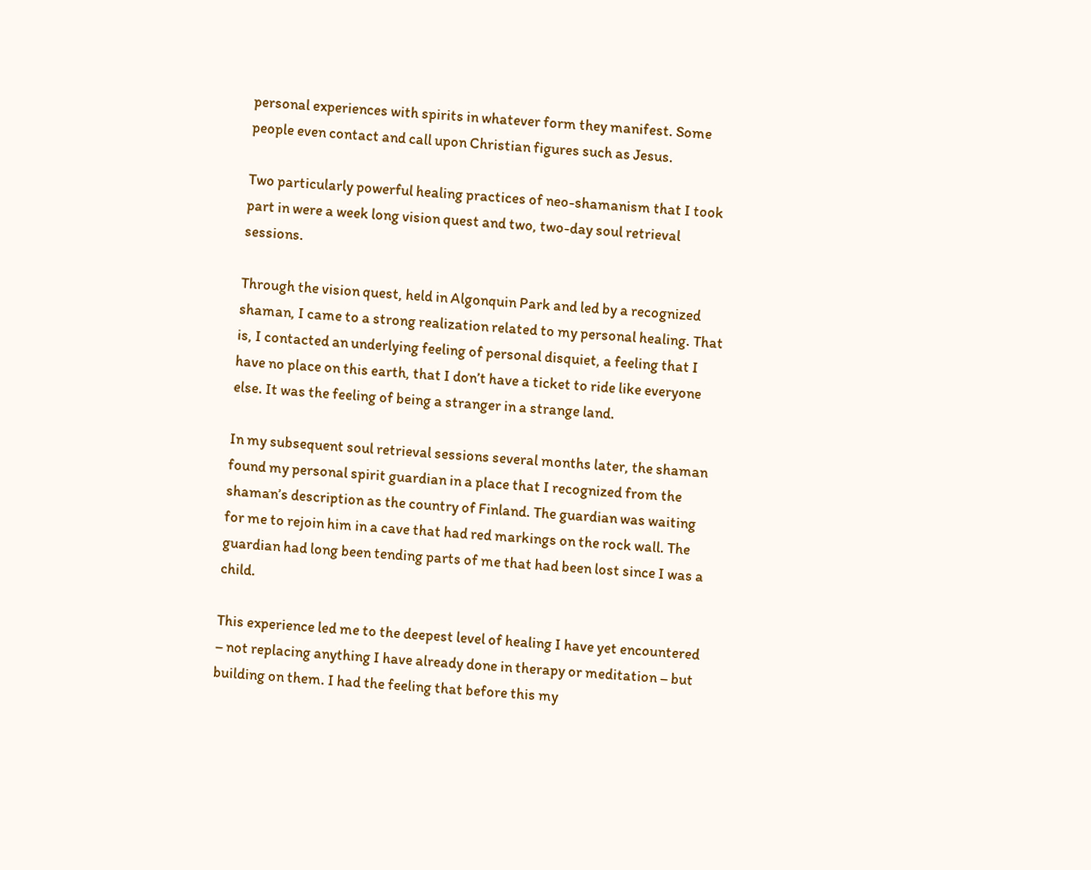personal experiences with spirits in whatever form they manifest. Some people even contact and call upon Christian figures such as Jesus.

Two particularly powerful healing practices of neo-shamanism that I took part in were a week long vision quest and two, two-day soul retrieval sessions.

Through the vision quest, held in Algonquin Park and led by a recognized shaman, I came to a strong realization related to my personal healing. That is, I contacted an underlying feeling of personal disquiet, a feeling that I have no place on this earth, that I don’t have a ticket to ride like everyone else. It was the feeling of being a stranger in a strange land.

In my subsequent soul retrieval sessions several months later, the shaman found my personal spirit guardian in a place that I recognized from the shaman’s description as the country of Finland. The guardian was waiting for me to rejoin him in a cave that had red markings on the rock wall. The guardian had long been tending parts of me that had been lost since I was a child.

This experience led me to the deepest level of healing I have yet encountered – not replacing anything I have already done in therapy or meditation – but building on them. I had the feeling that before this my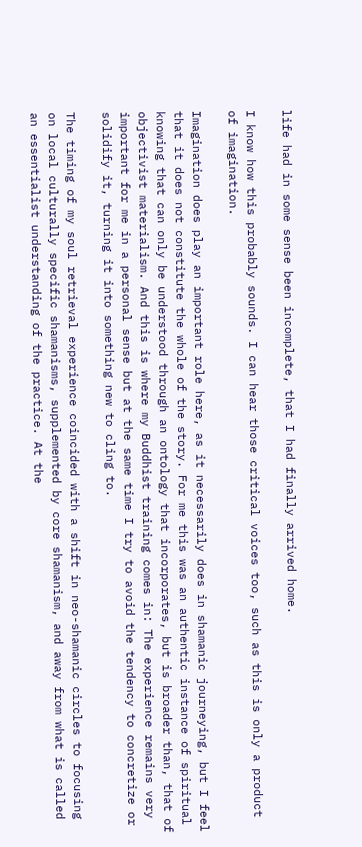life had in some sense been incomplete, that I had finally arrived home.

I know how this probably sounds. I can hear those critical voices too, such as this is only a product of imagination.

Imagination does play an important role here, as it necessarily does in shamanic journeying, but I feel that it does not constitute the whole of the story. For me this was an authentic instance of spiritual knowing that can only be understood through an ontology that incorporates, but is broader than, that of objectivist materialism. And this is where my Buddhist training comes in: The experience remains very important for me in a personal sense but at the same time I try to avoid the tendency to concretize or solidify it, turning it into something new to cling to.

The timing of my soul retrieval experience coincided with a shift in neo-shamanic circles to focusing on local culturally specific shamanisms, supplemented by core shamanism, and away from what is called an essentialist understanding of the practice. At the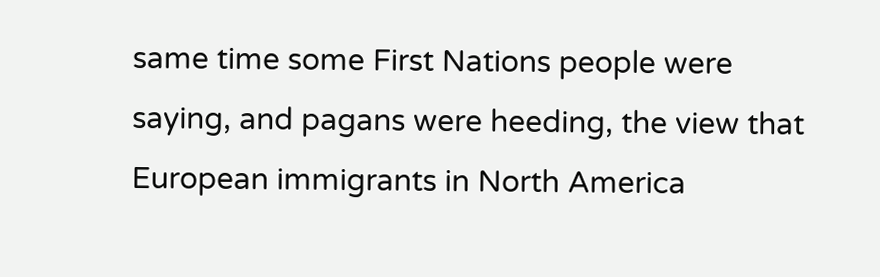same time some First Nations people were saying, and pagans were heeding, the view that European immigrants in North America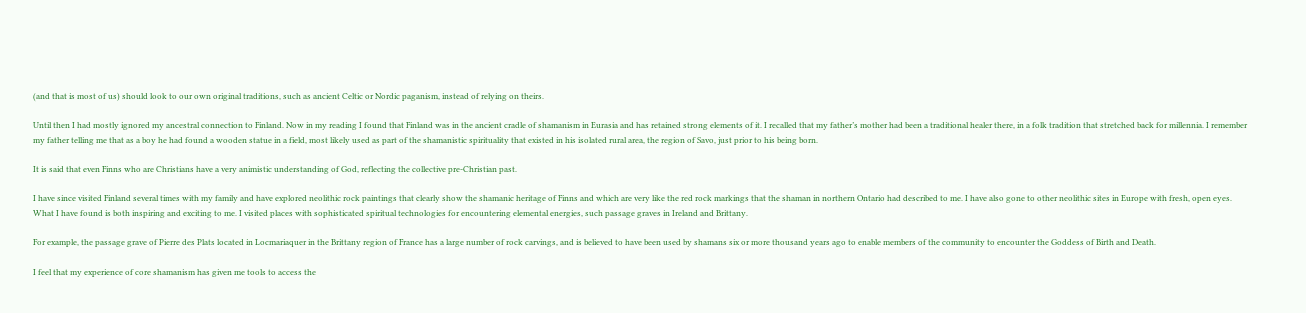(and that is most of us) should look to our own original traditions, such as ancient Celtic or Nordic paganism, instead of relying on theirs.

Until then I had mostly ignored my ancestral connection to Finland. Now in my reading I found that Finland was in the ancient cradle of shamanism in Eurasia and has retained strong elements of it. I recalled that my father’s mother had been a traditional healer there, in a folk tradition that stretched back for millennia. I remember my father telling me that as a boy he had found a wooden statue in a field, most likely used as part of the shamanistic spirituality that existed in his isolated rural area, the region of Savo, just prior to his being born.

It is said that even Finns who are Christians have a very animistic understanding of God, reflecting the collective pre-Christian past.

I have since visited Finland several times with my family and have explored neolithic rock paintings that clearly show the shamanic heritage of Finns and which are very like the red rock markings that the shaman in northern Ontario had described to me. I have also gone to other neolithic sites in Europe with fresh, open eyes. What I have found is both inspiring and exciting to me. I visited places with sophisticated spiritual technologies for encountering elemental energies, such passage graves in Ireland and Brittany.

For example, the passage grave of Pierre des Plats located in Locmariaquer in the Brittany region of France has a large number of rock carvings, and is believed to have been used by shamans six or more thousand years ago to enable members of the community to encounter the Goddess of Birth and Death.

I feel that my experience of core shamanism has given me tools to access the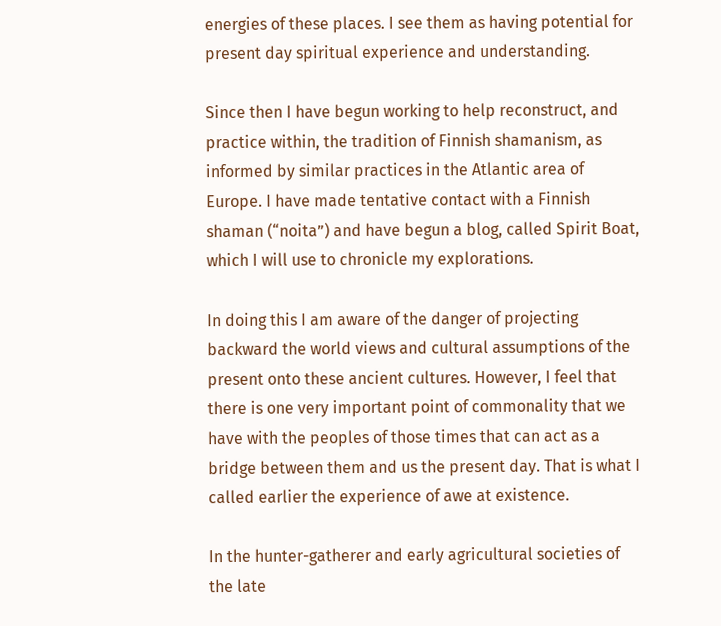energies of these places. I see them as having potential for present day spiritual experience and understanding.

Since then I have begun working to help reconstruct, and practice within, the tradition of Finnish shamanism, as informed by similar practices in the Atlantic area of Europe. I have made tentative contact with a Finnish shaman (“noita”) and have begun a blog, called Spirit Boat, which I will use to chronicle my explorations.

In doing this I am aware of the danger of projecting backward the world views and cultural assumptions of the present onto these ancient cultures. However, I feel that there is one very important point of commonality that we have with the peoples of those times that can act as a bridge between them and us the present day. That is what I called earlier the experience of awe at existence.

In the hunter-gatherer and early agricultural societies of the late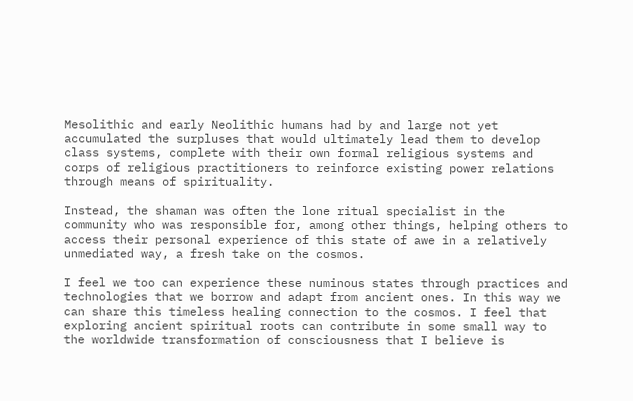Mesolithic and early Neolithic humans had by and large not yet accumulated the surpluses that would ultimately lead them to develop class systems, complete with their own formal religious systems and corps of religious practitioners to reinforce existing power relations through means of spirituality.

Instead, the shaman was often the lone ritual specialist in the community who was responsible for, among other things, helping others to access their personal experience of this state of awe in a relatively unmediated way, a fresh take on the cosmos.

I feel we too can experience these numinous states through practices and technologies that we borrow and adapt from ancient ones. In this way we can share this timeless healing connection to the cosmos. I feel that exploring ancient spiritual roots can contribute in some small way to the worldwide transformation of consciousness that I believe is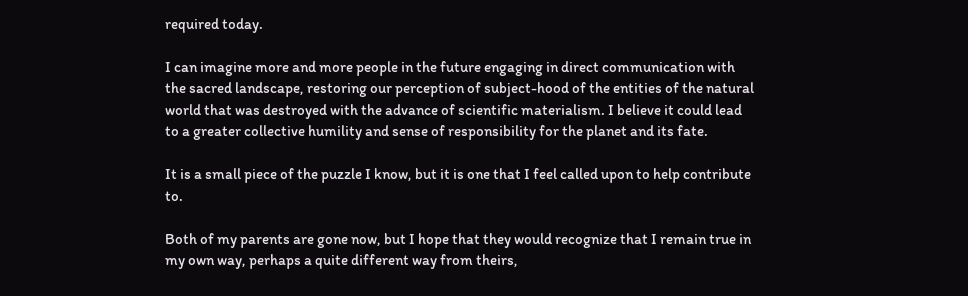required today.

I can imagine more and more people in the future engaging in direct communication with the sacred landscape, restoring our perception of subject-hood of the entities of the natural world that was destroyed with the advance of scientific materialism. I believe it could lead to a greater collective humility and sense of responsibility for the planet and its fate.

It is a small piece of the puzzle I know, but it is one that I feel called upon to help contribute to.

Both of my parents are gone now, but I hope that they would recognize that I remain true in my own way, perhaps a quite different way from theirs,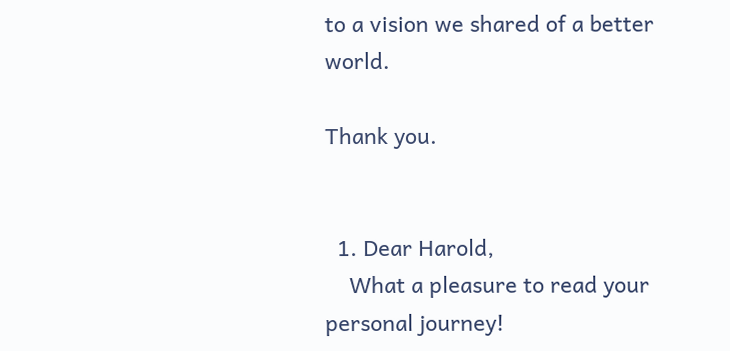to a vision we shared of a better world.

Thank you.


  1. Dear Harold,
    What a pleasure to read your personal journey!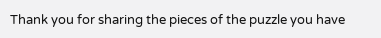Thank you for sharing the pieces of the puzzle you have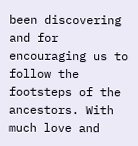been discovering and for encouraging us to follow the footsteps of the ancestors. With much love and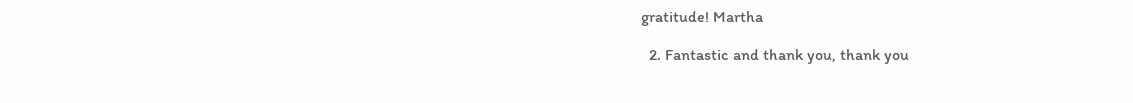gratitude! Martha

  2. Fantastic and thank you, thank you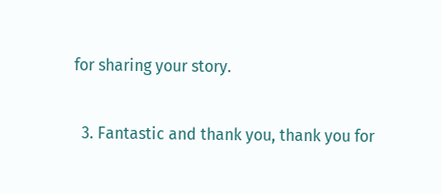for sharing your story.

  3. Fantastic and thank you, thank you for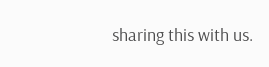sharing this with us.